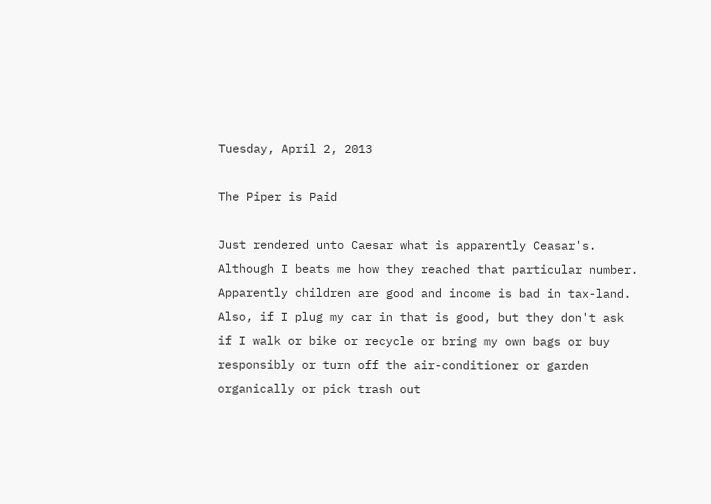Tuesday, April 2, 2013

The Piper is Paid

Just rendered unto Caesar what is apparently Ceasar's.  Although I beats me how they reached that particular number.  Apparently children are good and income is bad in tax-land.  Also, if I plug my car in that is good, but they don't ask if I walk or bike or recycle or bring my own bags or buy responsibly or turn off the air-conditioner or garden organically or pick trash out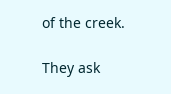of the creek.

They ask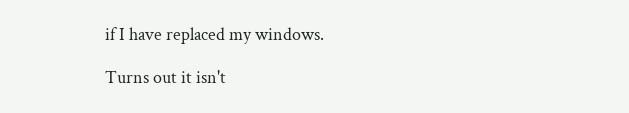if I have replaced my windows.

Turns out it isn't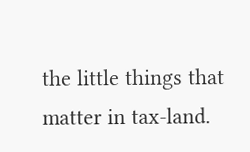the little things that matter in tax-land.